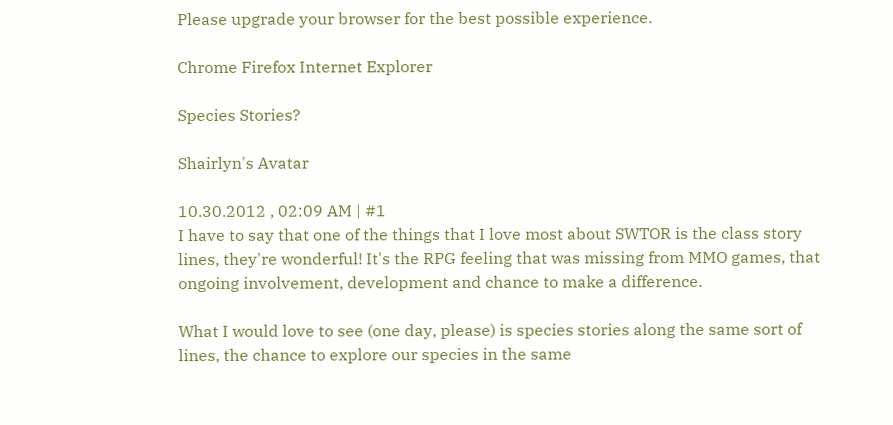Please upgrade your browser for the best possible experience.

Chrome Firefox Internet Explorer

Species Stories?

Shairlyn's Avatar

10.30.2012 , 02:09 AM | #1
I have to say that one of the things that I love most about SWTOR is the class story lines, they're wonderful! It's the RPG feeling that was missing from MMO games, that ongoing involvement, development and chance to make a difference.

What I would love to see (one day, please) is species stories along the same sort of lines, the chance to explore our species in the same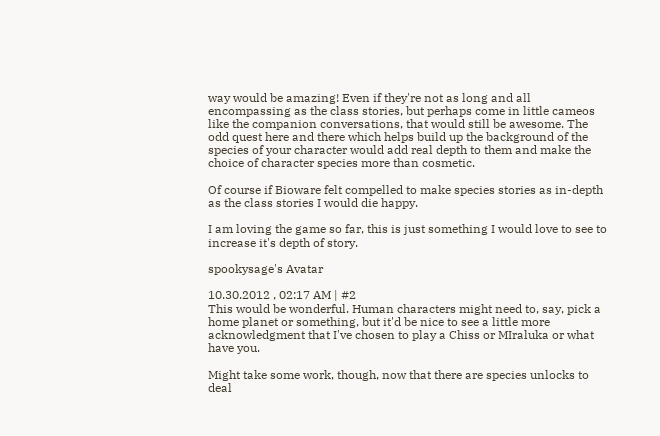way would be amazing! Even if they're not as long and all encompassing as the class stories, but perhaps come in little cameos like the companion conversations, that would still be awesome. The odd quest here and there which helps build up the background of the species of your character would add real depth to them and make the choice of character species more than cosmetic.

Of course if Bioware felt compelled to make species stories as in-depth as the class stories I would die happy.

I am loving the game so far, this is just something I would love to see to increase it's depth of story.

spookysage's Avatar

10.30.2012 , 02:17 AM | #2
This would be wonderful. Human characters might need to, say, pick a home planet or something, but it'd be nice to see a little more acknowledgment that I've chosen to play a Chiss or MIraluka or what have you.

Might take some work, though, now that there are species unlocks to deal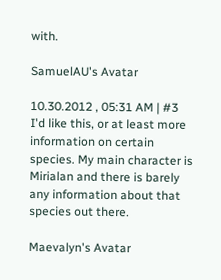with.

SamuelAU's Avatar

10.30.2012 , 05:31 AM | #3
I'd like this, or at least more information on certain species. My main character is Mirialan and there is barely any information about that species out there.

Maevalyn's Avatar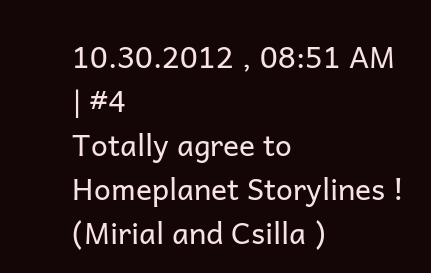10.30.2012 , 08:51 AM | #4
Totally agree to Homeplanet Storylines ! (Mirial and Csilla )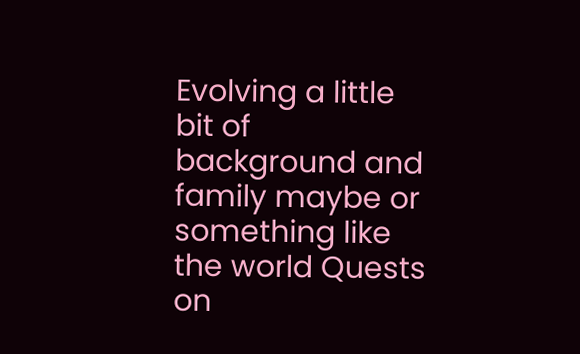Evolving a little bit of background and family maybe or something like the world Quests on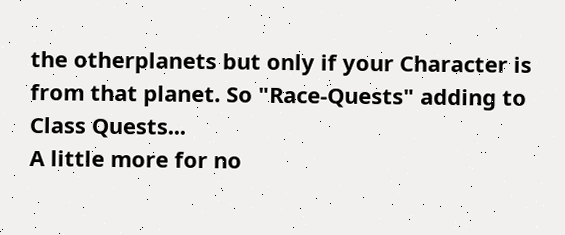the otherplanets but only if your Character is from that planet. So "Race-Quests" adding to Class Quests...
A little more for no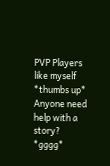PVP Players like myself
*thumbs up*
Anyone need help with a story? *gggg*